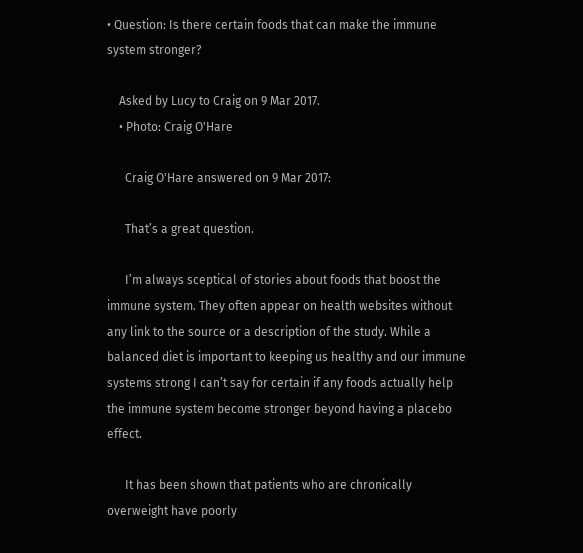• Question: Is there certain foods that can make the immune system stronger?

    Asked by Lucy to Craig on 9 Mar 2017.
    • Photo: Craig O'Hare

      Craig O'Hare answered on 9 Mar 2017:

      That’s a great question.

      I’m always sceptical of stories about foods that boost the immune system. They often appear on health websites without any link to the source or a description of the study. While a balanced diet is important to keeping us healthy and our immune systems strong I can’t say for certain if any foods actually help the immune system become stronger beyond having a placebo effect.

      It has been shown that patients who are chronically overweight have poorly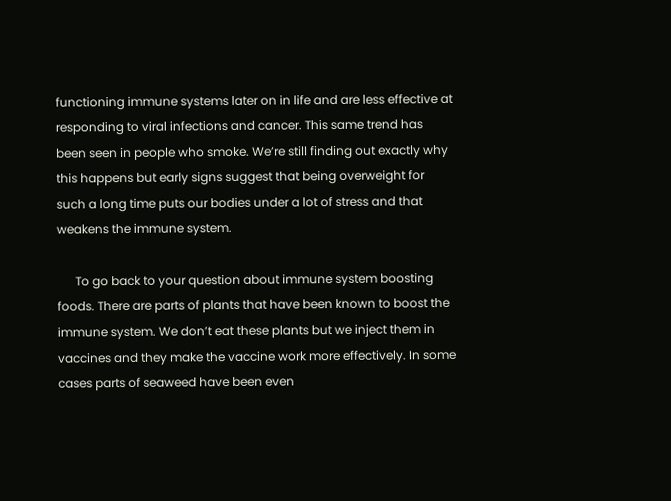functioning immune systems later on in life and are less effective at responding to viral infections and cancer. This same trend has been seen in people who smoke. We’re still finding out exactly why this happens but early signs suggest that being overweight for such a long time puts our bodies under a lot of stress and that weakens the immune system.

      To go back to your question about immune system boosting foods. There are parts of plants that have been known to boost the immune system. We don’t eat these plants but we inject them in vaccines and they make the vaccine work more effectively. In some cases parts of seaweed have been even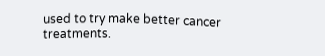used to try make better cancer treatments.